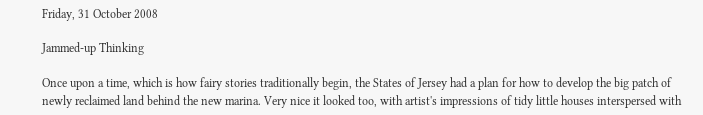Friday, 31 October 2008

Jammed-up Thinking

Once upon a time, which is how fairy stories traditionally begin, the States of Jersey had a plan for how to develop the big patch of newly reclaimed land behind the new marina. Very nice it looked too, with artist's impressions of tidy little houses interspersed with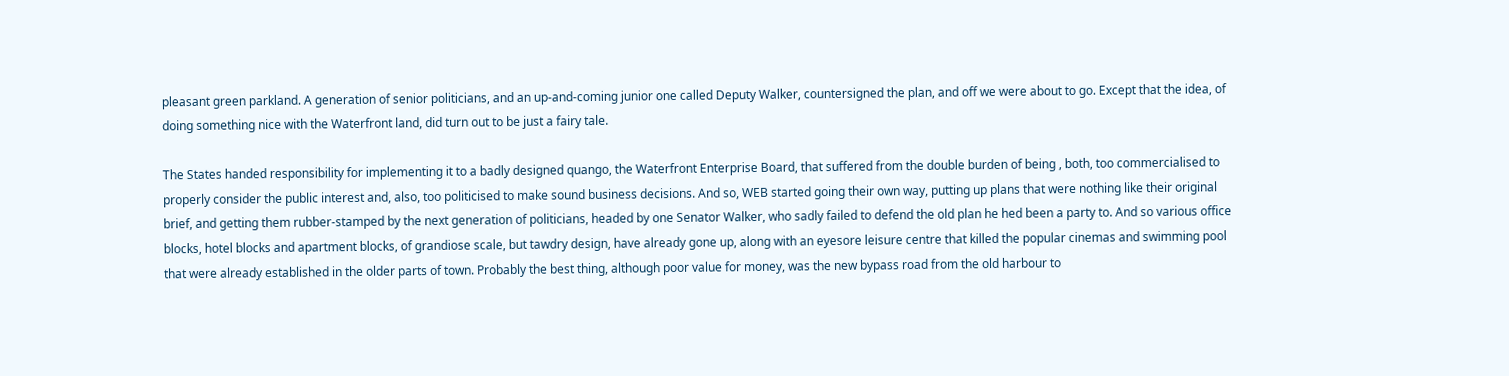pleasant green parkland. A generation of senior politicians, and an up-and-coming junior one called Deputy Walker, countersigned the plan, and off we were about to go. Except that the idea, of doing something nice with the Waterfront land, did turn out to be just a fairy tale.

The States handed responsibility for implementing it to a badly designed quango, the Waterfront Enterprise Board, that suffered from the double burden of being , both, too commercialised to properly consider the public interest and, also, too politicised to make sound business decisions. And so, WEB started going their own way, putting up plans that were nothing like their original brief, and getting them rubber-stamped by the next generation of politicians, headed by one Senator Walker, who sadly failed to defend the old plan he hed been a party to. And so various office blocks, hotel blocks and apartment blocks, of grandiose scale, but tawdry design, have already gone up, along with an eyesore leisure centre that killed the popular cinemas and swimming pool that were already established in the older parts of town. Probably the best thing, although poor value for money, was the new bypass road from the old harbour to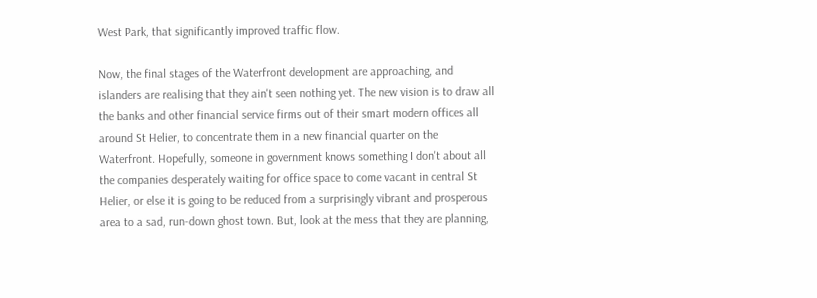West Park, that significantly improved traffic flow.

Now, the final stages of the Waterfront development are approaching, and islanders are realising that they ain't seen nothing yet. The new vision is to draw all the banks and other financial service firms out of their smart modern offices all around St Helier, to concentrate them in a new financial quarter on the Waterfront. Hopefully, someone in government knows something I don't about all the companies desperately waiting for office space to come vacant in central St Helier, or else it is going to be reduced from a surprisingly vibrant and prosperous area to a sad, run-down ghost town. But, look at the mess that they are planning,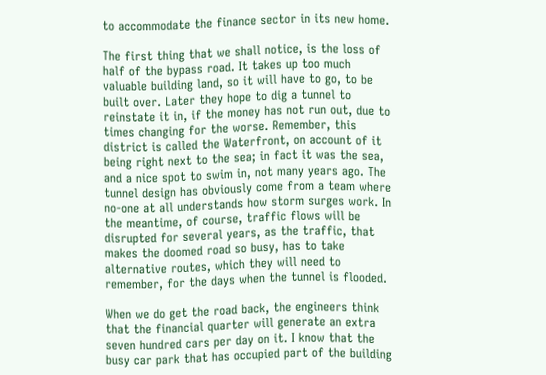to accommodate the finance sector in its new home.

The first thing that we shall notice, is the loss of half of the bypass road. It takes up too much valuable building land, so it will have to go, to be built over. Later they hope to dig a tunnel to reinstate it in, if the money has not run out, due to times changing for the worse. Remember, this district is called the Waterfront, on account of it being right next to the sea; in fact it was the sea, and a nice spot to swim in, not many years ago. The tunnel design has obviously come from a team where no-one at all understands how storm surges work. In the meantime, of course, traffic flows will be disrupted for several years, as the traffic, that makes the doomed road so busy, has to take alternative routes, which they will need to remember, for the days when the tunnel is flooded.

When we do get the road back, the engineers think that the financial quarter will generate an extra seven hundred cars per day on it. I know that the busy car park that has occupied part of the building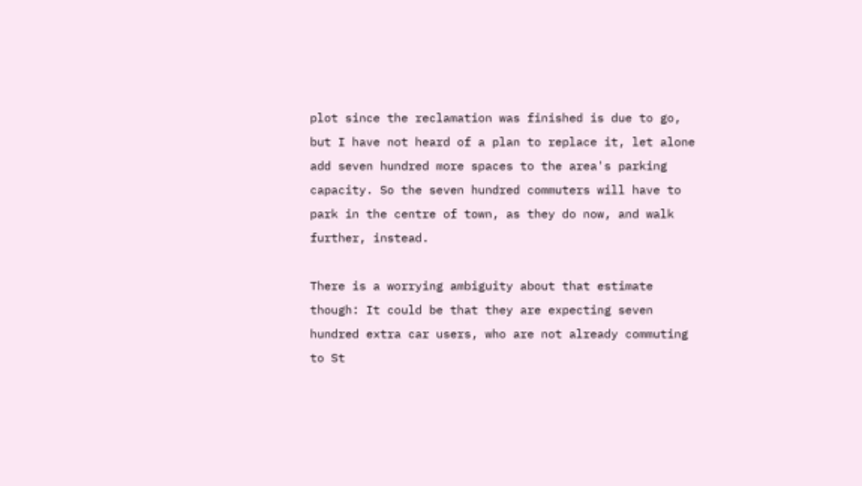plot since the reclamation was finished is due to go, but I have not heard of a plan to replace it, let alone add seven hundred more spaces to the area's parking capacity. So the seven hundred commuters will have to park in the centre of town, as they do now, and walk further, instead.

There is a worrying ambiguity about that estimate though: It could be that they are expecting seven hundred extra car users, who are not already commuting to St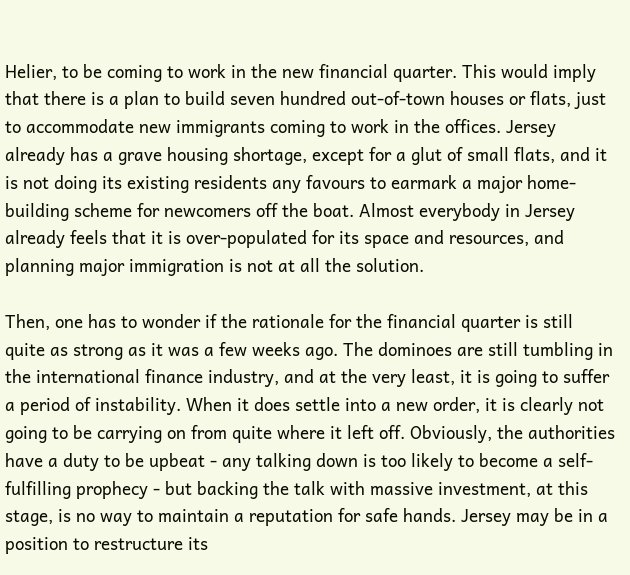Helier, to be coming to work in the new financial quarter. This would imply that there is a plan to build seven hundred out-of-town houses or flats, just to accommodate new immigrants coming to work in the offices. Jersey already has a grave housing shortage, except for a glut of small flats, and it is not doing its existing residents any favours to earmark a major home-building scheme for newcomers off the boat. Almost everybody in Jersey already feels that it is over-populated for its space and resources, and planning major immigration is not at all the solution.

Then, one has to wonder if the rationale for the financial quarter is still quite as strong as it was a few weeks ago. The dominoes are still tumbling in the international finance industry, and at the very least, it is going to suffer a period of instability. When it does settle into a new order, it is clearly not going to be carrying on from quite where it left off. Obviously, the authorities have a duty to be upbeat - any talking down is too likely to become a self-fulfilling prophecy - but backing the talk with massive investment, at this stage, is no way to maintain a reputation for safe hands. Jersey may be in a position to restructure its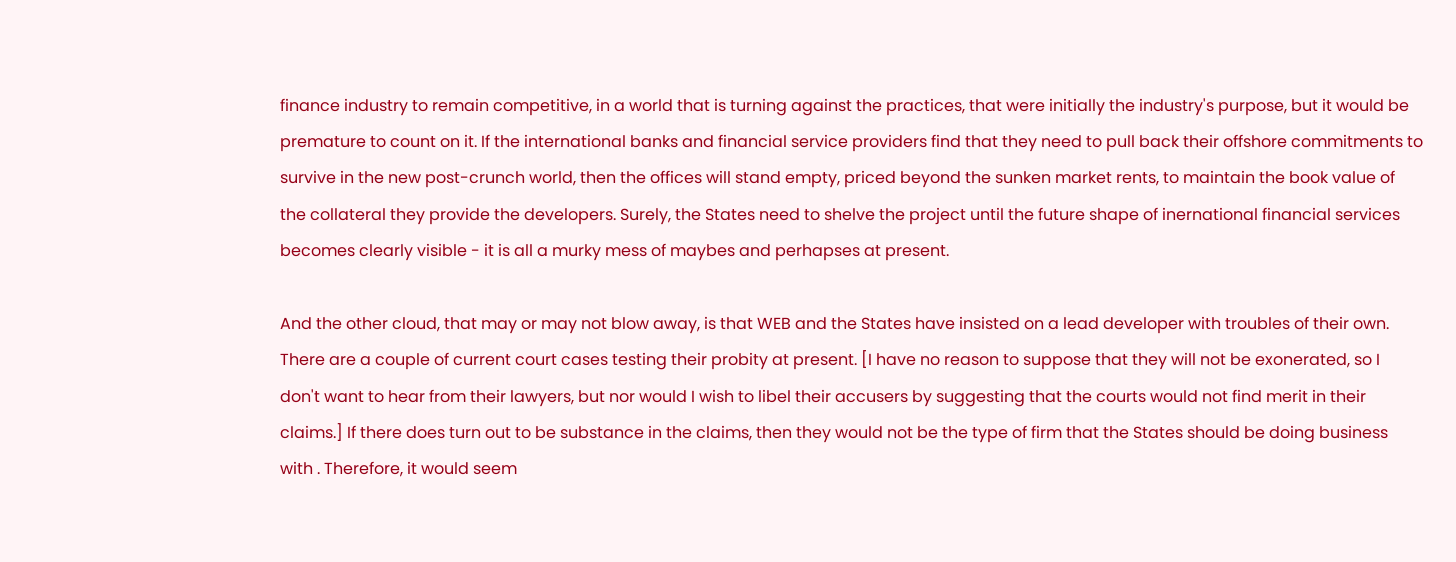finance industry to remain competitive, in a world that is turning against the practices, that were initially the industry's purpose, but it would be premature to count on it. If the international banks and financial service providers find that they need to pull back their offshore commitments to survive in the new post-crunch world, then the offices will stand empty, priced beyond the sunken market rents, to maintain the book value of the collateral they provide the developers. Surely, the States need to shelve the project until the future shape of inernational financial services becomes clearly visible - it is all a murky mess of maybes and perhapses at present.

And the other cloud, that may or may not blow away, is that WEB and the States have insisted on a lead developer with troubles of their own. There are a couple of current court cases testing their probity at present. [I have no reason to suppose that they will not be exonerated, so I don't want to hear from their lawyers, but nor would I wish to libel their accusers by suggesting that the courts would not find merit in their claims.] If there does turn out to be substance in the claims, then they would not be the type of firm that the States should be doing business with . Therefore, it would seem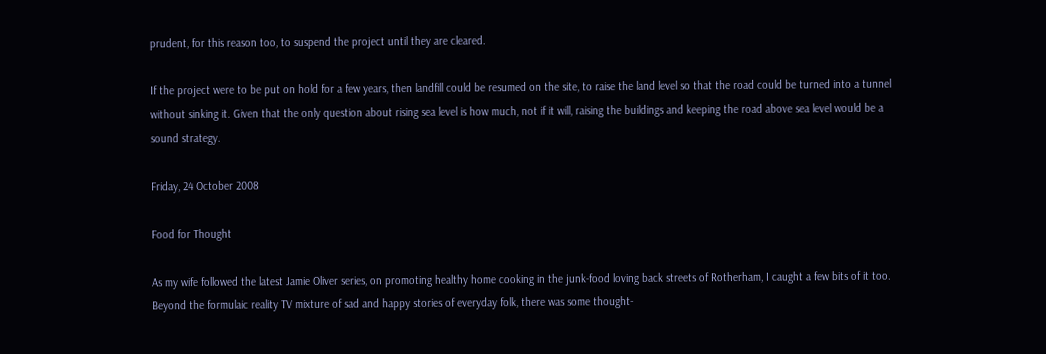prudent, for this reason too, to suspend the project until they are cleared.

If the project were to be put on hold for a few years, then landfill could be resumed on the site, to raise the land level so that the road could be turned into a tunnel without sinking it. Given that the only question about rising sea level is how much, not if it will, raising the buildings and keeping the road above sea level would be a sound strategy.

Friday, 24 October 2008

Food for Thought

As my wife followed the latest Jamie Oliver series, on promoting healthy home cooking in the junk-food loving back streets of Rotherham, I caught a few bits of it too. Beyond the formulaic reality TV mixture of sad and happy stories of everyday folk, there was some thought-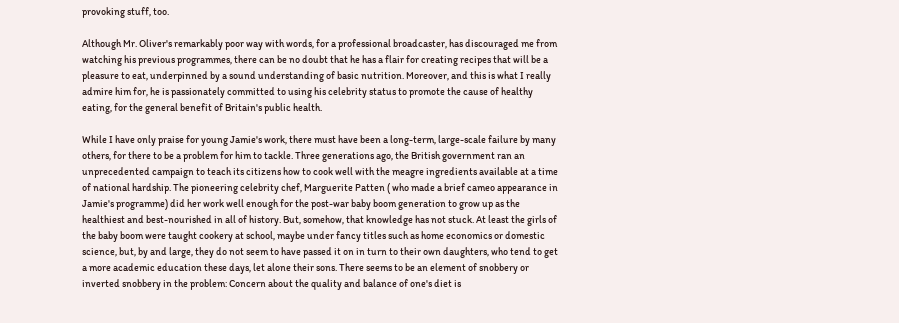provoking stuff, too.

Although Mr. Oliver's remarkably poor way with words, for a professional broadcaster, has discouraged me from watching his previous programmes, there can be no doubt that he has a flair for creating recipes that will be a pleasure to eat, underpinned by a sound understanding of basic nutrition. Moreover, and this is what I really admire him for, he is passionately committed to using his celebrity status to promote the cause of healthy eating, for the general benefit of Britain's public health.

While I have only praise for young Jamie's work, there must have been a long-term, large-scale failure by many others, for there to be a problem for him to tackle. Three generations ago, the British government ran an unprecedented campaign to teach its citizens how to cook well with the meagre ingredients available at a time of national hardship. The pioneering celebrity chef, Marguerite Patten ( who made a brief cameo appearance in Jamie's programme) did her work well enough for the post-war baby boom generation to grow up as the healthiest and best-nourished in all of history. But, somehow, that knowledge has not stuck. At least the girls of the baby boom were taught cookery at school, maybe under fancy titles such as home economics or domestic science, but, by and large, they do not seem to have passed it on in turn to their own daughters, who tend to get a more academic education these days, let alone their sons. There seems to be an element of snobbery or inverted snobbery in the problem: Concern about the quality and balance of one's diet is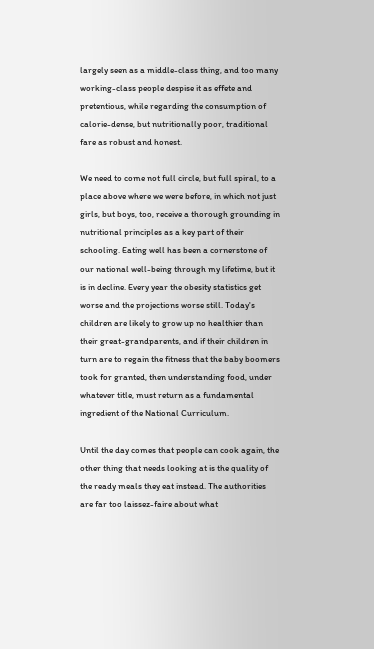largely seen as a middle-class thing, and too many working-class people despise it as effete and pretentious, while regarding the consumption of calorie-dense, but nutritionally poor, traditional fare as robust and honest.

We need to come not full circle, but full spiral, to a place above where we were before, in which not just girls, but boys, too, receive a thorough grounding in nutritional principles as a key part of their schooling. Eating well has been a cornerstone of our national well-being through my lifetime, but it is in decline. Every year the obesity statistics get worse and the projections worse still. Today's children are likely to grow up no healthier than their great-grandparents, and if their children in turn are to regain the fitness that the baby boomers took for granted, then understanding food, under whatever title, must return as a fundamental ingredient of the National Curriculum.

Until the day comes that people can cook again, the other thing that needs looking at is the quality of the ready meals they eat instead. The authorities are far too laissez-faire about what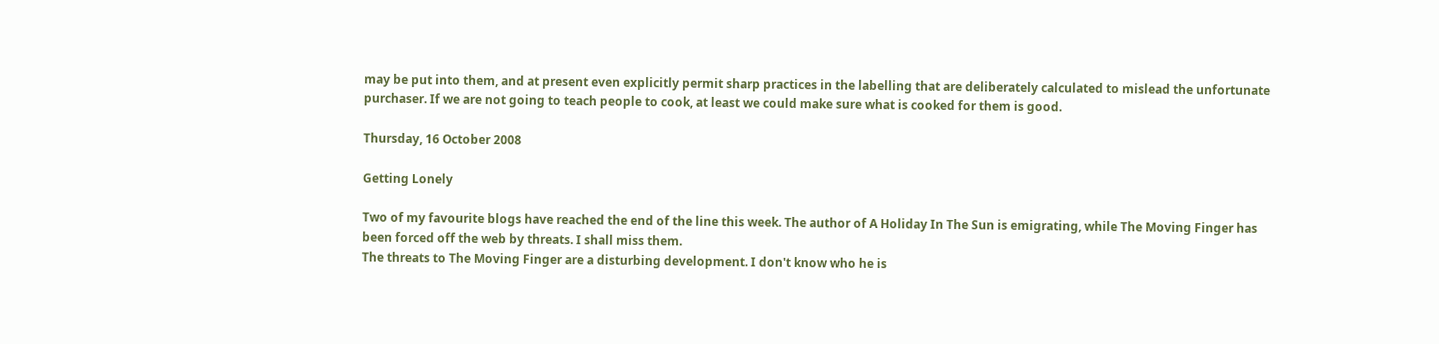may be put into them, and at present even explicitly permit sharp practices in the labelling that are deliberately calculated to mislead the unfortunate purchaser. If we are not going to teach people to cook, at least we could make sure what is cooked for them is good.

Thursday, 16 October 2008

Getting Lonely

Two of my favourite blogs have reached the end of the line this week. The author of A Holiday In The Sun is emigrating, while The Moving Finger has been forced off the web by threats. I shall miss them.
The threats to The Moving Finger are a disturbing development. I don't know who he is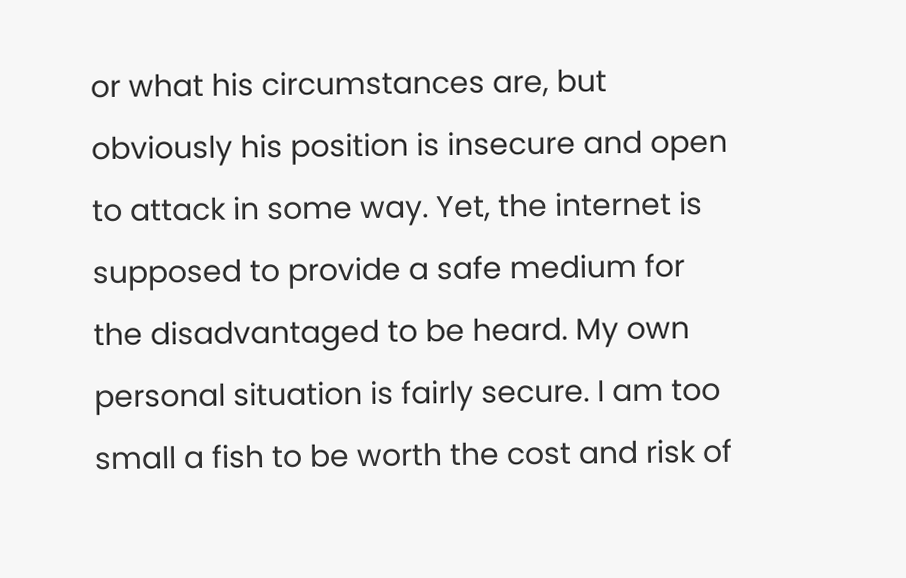or what his circumstances are, but obviously his position is insecure and open to attack in some way. Yet, the internet is supposed to provide a safe medium for the disadvantaged to be heard. My own personal situation is fairly secure. I am too small a fish to be worth the cost and risk of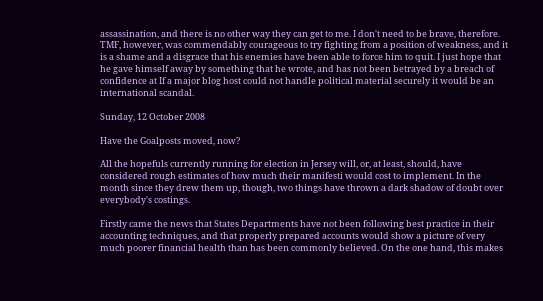assassination, and there is no other way they can get to me. I don't need to be brave, therefore. TMF, however, was commendably courageous to try fighting from a position of weakness, and it is a shame and a disgrace that his enemies have been able to force him to quit. I just hope that he gave himself away by something that he wrote, and has not been betrayed by a breach of confidence at If a major blog host could not handle political material securely it would be an international scandal.

Sunday, 12 October 2008

Have the Goalposts moved, now?

All the hopefuls currently running for election in Jersey will, or, at least, should, have considered rough estimates of how much their manifesti would cost to implement. In the month since they drew them up, though, two things have thrown a dark shadow of doubt over everybody's costings.

Firstly came the news that States Departments have not been following best practice in their accounting techniques, and that properly prepared accounts would show a picture of very much poorer financial health than has been commonly believed. On the one hand, this makes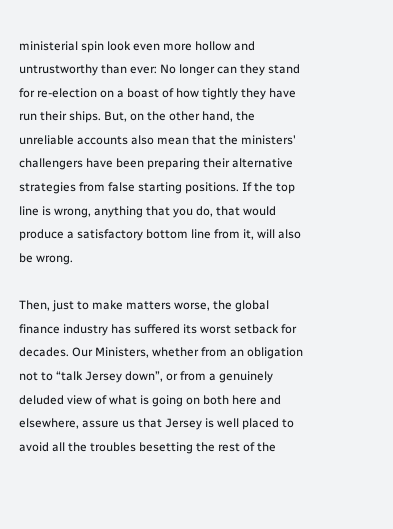ministerial spin look even more hollow and untrustworthy than ever: No longer can they stand for re-election on a boast of how tightly they have run their ships. But, on the other hand, the unreliable accounts also mean that the ministers' challengers have been preparing their alternative strategies from false starting positions. If the top line is wrong, anything that you do, that would produce a satisfactory bottom line from it, will also be wrong.

Then, just to make matters worse, the global finance industry has suffered its worst setback for decades. Our Ministers, whether from an obligation not to “talk Jersey down”, or from a genuinely deluded view of what is going on both here and elsewhere, assure us that Jersey is well placed to avoid all the troubles besetting the rest of the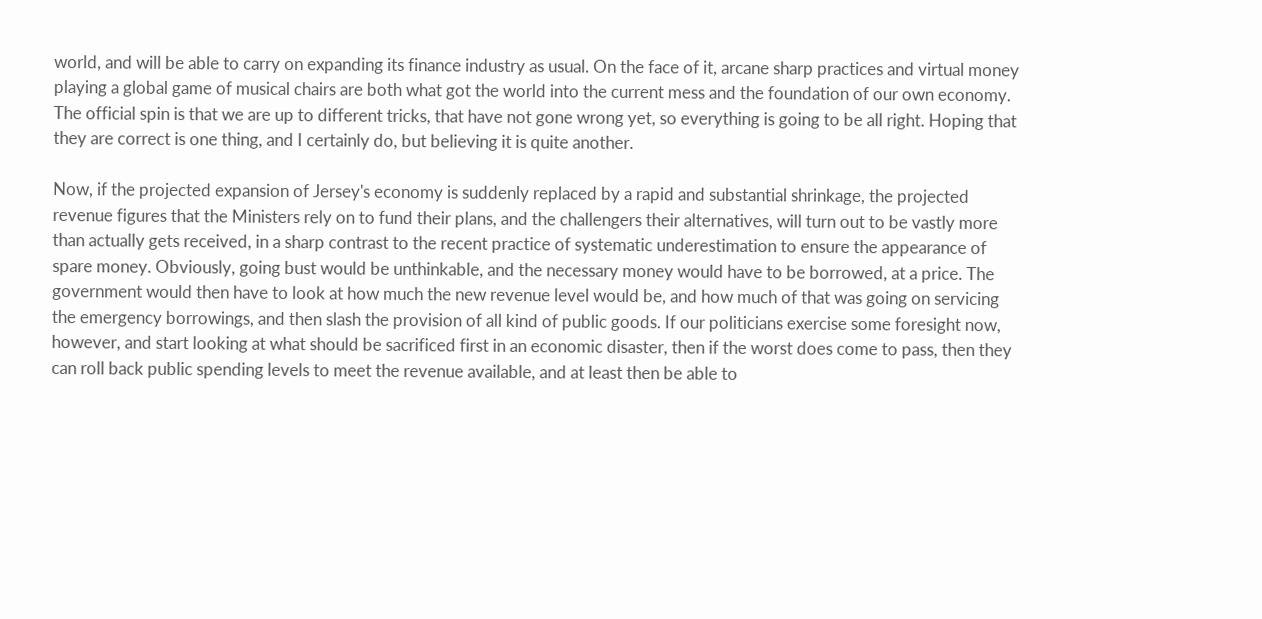world, and will be able to carry on expanding its finance industry as usual. On the face of it, arcane sharp practices and virtual money playing a global game of musical chairs are both what got the world into the current mess and the foundation of our own economy. The official spin is that we are up to different tricks, that have not gone wrong yet, so everything is going to be all right. Hoping that they are correct is one thing, and I certainly do, but believing it is quite another.

Now, if the projected expansion of Jersey's economy is suddenly replaced by a rapid and substantial shrinkage, the projected revenue figures that the Ministers rely on to fund their plans, and the challengers their alternatives, will turn out to be vastly more than actually gets received, in a sharp contrast to the recent practice of systematic underestimation to ensure the appearance of spare money. Obviously, going bust would be unthinkable, and the necessary money would have to be borrowed, at a price. The government would then have to look at how much the new revenue level would be, and how much of that was going on servicing the emergency borrowings, and then slash the provision of all kind of public goods. If our politicians exercise some foresight now, however, and start looking at what should be sacrificed first in an economic disaster, then if the worst does come to pass, then they can roll back public spending levels to meet the revenue available, and at least then be able to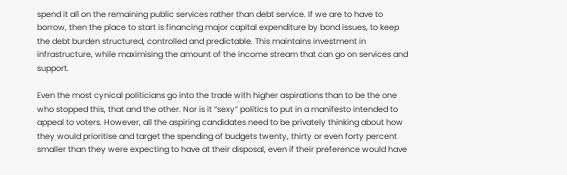spend it all on the remaining public services rather than debt service. If we are to have to borrow, then the place to start is financing major capital expenditure by bond issues, to keep the debt burden structured, controlled and predictable. This maintains investment in infrastructure, while maximising the amount of the income stream that can go on services and support.

Even the most cynical politicians go into the trade with higher aspirations than to be the one who stopped this, that and the other. Nor is it “sexy” politics to put in a manifesto intended to appeal to voters. However, all the aspiring candidates need to be privately thinking about how they would prioritise and target the spending of budgets twenty, thirty or even forty percent smaller than they were expecting to have at their disposal, even if their preference would have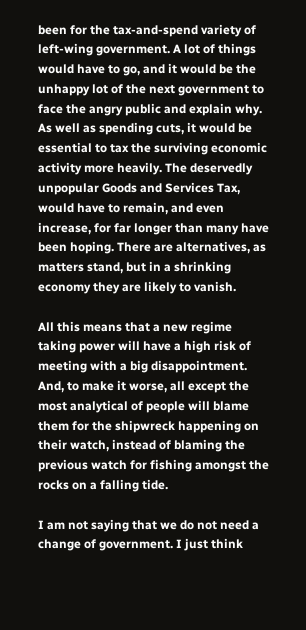been for the tax-and-spend variety of left-wing government. A lot of things would have to go, and it would be the unhappy lot of the next government to face the angry public and explain why.
As well as spending cuts, it would be essential to tax the surviving economic activity more heavily. The deservedly unpopular Goods and Services Tax, would have to remain, and even increase, for far longer than many have been hoping. There are alternatives, as matters stand, but in a shrinking economy they are likely to vanish.

All this means that a new regime taking power will have a high risk of meeting with a big disappointment. And, to make it worse, all except the most analytical of people will blame them for the shipwreck happening on their watch, instead of blaming the previous watch for fishing amongst the rocks on a falling tide.

I am not saying that we do not need a change of government. I just think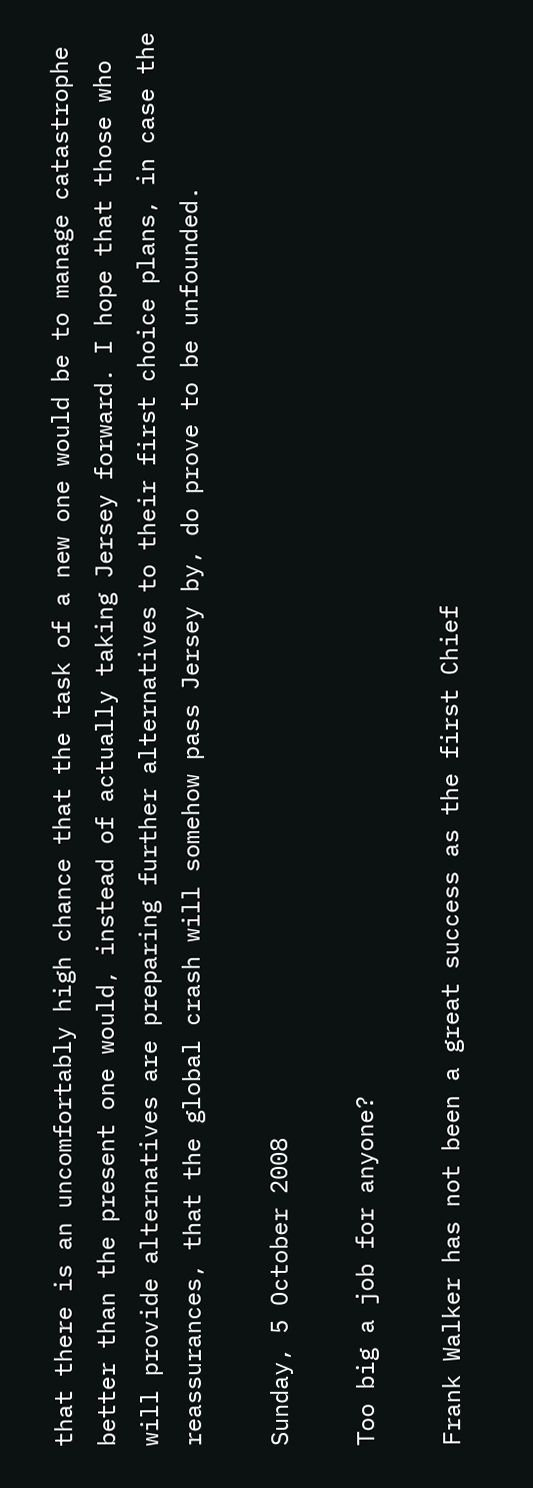that there is an uncomfortably high chance that the task of a new one would be to manage catastrophe better than the present one would, instead of actually taking Jersey forward. I hope that those who will provide alternatives are preparing further alternatives to their first choice plans, in case the reassurances, that the global crash will somehow pass Jersey by, do prove to be unfounded.

Sunday, 5 October 2008

Too big a job for anyone?

Frank Walker has not been a great success as the first Chief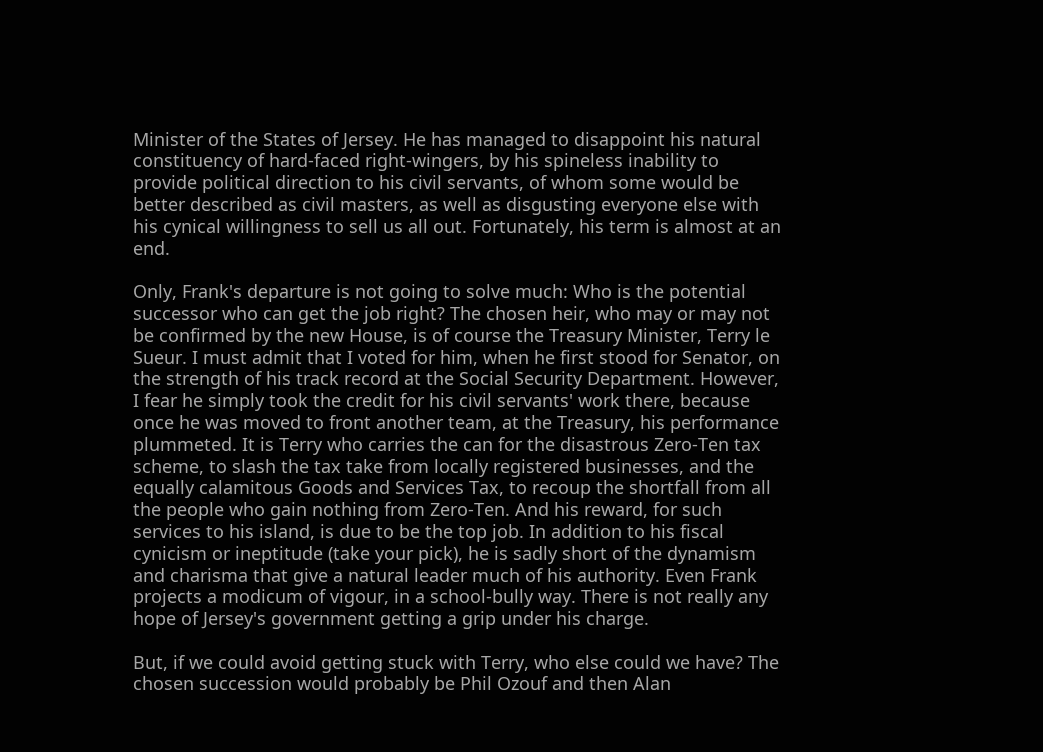Minister of the States of Jersey. He has managed to disappoint his natural constituency of hard-faced right-wingers, by his spineless inability to provide political direction to his civil servants, of whom some would be better described as civil masters, as well as disgusting everyone else with his cynical willingness to sell us all out. Fortunately, his term is almost at an end.

Only, Frank's departure is not going to solve much: Who is the potential successor who can get the job right? The chosen heir, who may or may not be confirmed by the new House, is of course the Treasury Minister, Terry le Sueur. I must admit that I voted for him, when he first stood for Senator, on the strength of his track record at the Social Security Department. However, I fear he simply took the credit for his civil servants' work there, because once he was moved to front another team, at the Treasury, his performance plummeted. It is Terry who carries the can for the disastrous Zero-Ten tax scheme, to slash the tax take from locally registered businesses, and the equally calamitous Goods and Services Tax, to recoup the shortfall from all the people who gain nothing from Zero-Ten. And his reward, for such services to his island, is due to be the top job. In addition to his fiscal cynicism or ineptitude (take your pick), he is sadly short of the dynamism and charisma that give a natural leader much of his authority. Even Frank projects a modicum of vigour, in a school-bully way. There is not really any hope of Jersey's government getting a grip under his charge.

But, if we could avoid getting stuck with Terry, who else could we have? The chosen succession would probably be Phil Ozouf and then Alan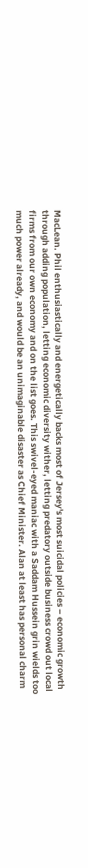MacLean. Phil enthusiastically and energetically backs most of Jersey's most suicidal policies – economic growth through adding population, letting economic diversity wither, letting predatory outside business crowd out local firms from our own economy and on the list goes. This swivel-eyed maniac with a Saddam Hussein grin wields too much power already, and would be an unimaginable disaster as Chief Minister. Alan at least has personal charm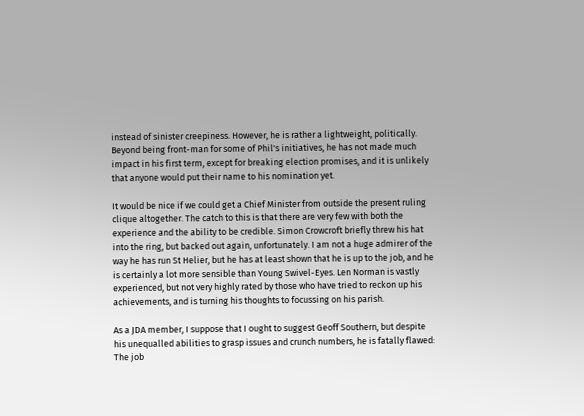instead of sinister creepiness. However, he is rather a lightweight, politically. Beyond being front-man for some of Phil's initiatives, he has not made much impact in his first term, except for breaking election promises, and it is unlikely that anyone would put their name to his nomination yet.

It would be nice if we could get a Chief Minister from outside the present ruling clique altogether. The catch to this is that there are very few with both the experience and the ability to be credible. Simon Crowcroft briefly threw his hat into the ring, but backed out again, unfortunately. I am not a huge admirer of the way he has run St Helier, but he has at least shown that he is up to the job, and he is certainly a lot more sensible than Young Swivel-Eyes. Len Norman is vastly experienced, but not very highly rated by those who have tried to reckon up his achievements, and is turning his thoughts to focussing on his parish.

As a JDA member, I suppose that I ought to suggest Geoff Southern, but despite his unequalled abilities to grasp issues and crunch numbers, he is fatally flawed: The job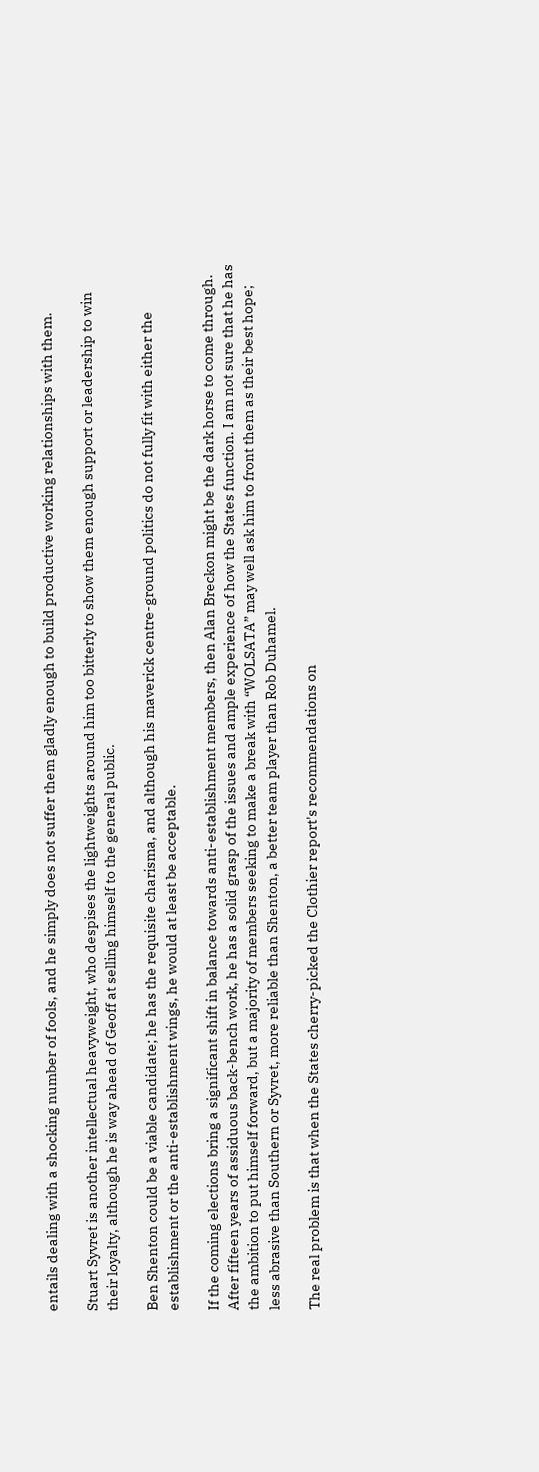entails dealing with a shocking number of fools, and he simply does not suffer them gladly enough to build productive working relationships with them.

Stuart Syvret is another intellectual heavyweight, who despises the lightweights around him too bitterly to show them enough support or leadership to win their loyalty, although he is way ahead of Geoff at selling himself to the general public.

Ben Shenton could be a viable candidate; he has the requisite charisma, and although his maverick centre-ground politics do not fully fit with either the establishment or the anti-establishment wings, he would at least be acceptable.

If the coming elections bring a significant shift in balance towards anti-establishment members, then Alan Breckon might be the dark horse to come through. After fifteen years of assiduous back-bench work, he has a solid grasp of the issues and ample experience of how the States function. I am not sure that he has the ambition to put himself forward, but a majority of members seeking to make a break with “WOLSATA” may well ask him to front them as their best hope; less abrasive than Southern or Syvret, more reliable than Shenton, a better team player than Rob Duhamel.

The real problem is that when the States cherry-picked the Clothier report's recommendations on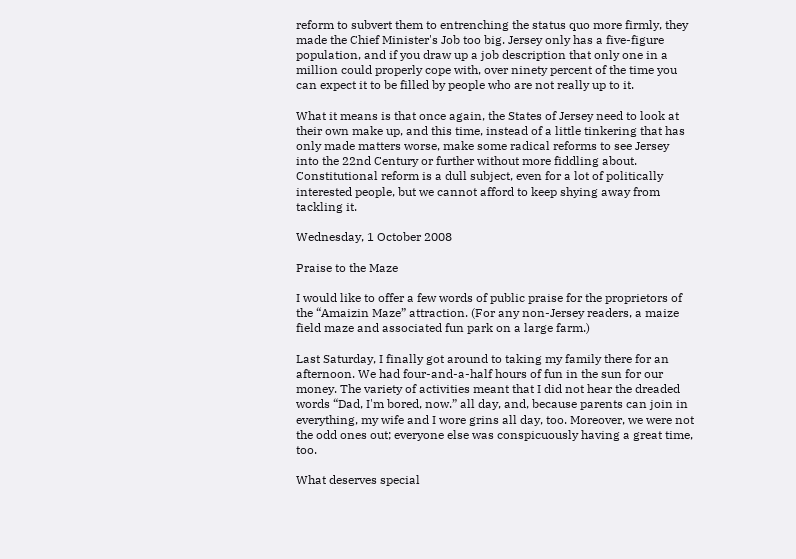reform to subvert them to entrenching the status quo more firmly, they made the Chief Minister's Job too big. Jersey only has a five-figure population, and if you draw up a job description that only one in a million could properly cope with, over ninety percent of the time you can expect it to be filled by people who are not really up to it.

What it means is that once again, the States of Jersey need to look at their own make up, and this time, instead of a little tinkering that has only made matters worse, make some radical reforms to see Jersey into the 22nd Century or further without more fiddling about. Constitutional reform is a dull subject, even for a lot of politically interested people, but we cannot afford to keep shying away from tackling it.

Wednesday, 1 October 2008

Praise to the Maze

I would like to offer a few words of public praise for the proprietors of the “Amaizin Maze” attraction. (For any non-Jersey readers, a maize field maze and associated fun park on a large farm.)

Last Saturday, I finally got around to taking my family there for an afternoon. We had four-and-a-half hours of fun in the sun for our money. The variety of activities meant that I did not hear the dreaded words “Dad, I'm bored, now.” all day, and, because parents can join in everything, my wife and I wore grins all day, too. Moreover, we were not the odd ones out; everyone else was conspicuously having a great time, too.

What deserves special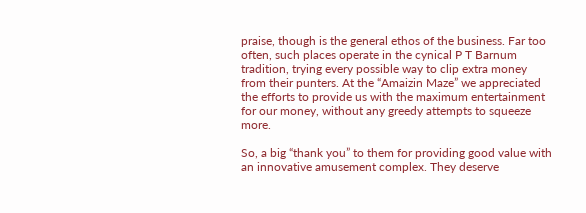praise, though is the general ethos of the business. Far too often, such places operate in the cynical P T Barnum tradition, trying every possible way to clip extra money from their punters. At the “Amaizin Maze” we appreciated the efforts to provide us with the maximum entertainment for our money, without any greedy attempts to squeeze more.

So, a big “thank you” to them for providing good value with an innovative amusement complex. They deserve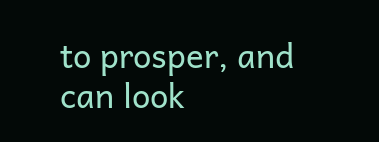to prosper, and can look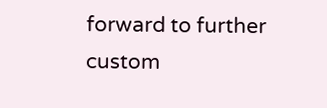forward to further custom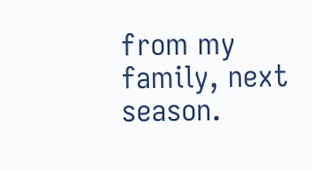from my family, next season.